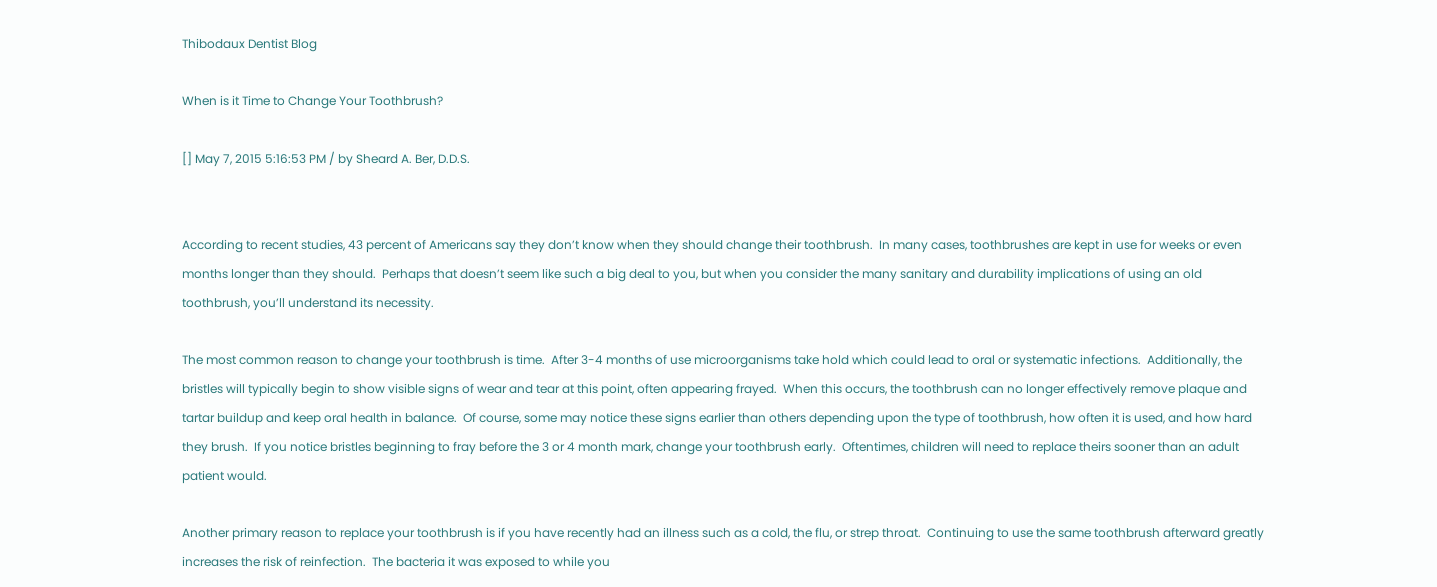Thibodaux Dentist Blog

When is it Time to Change Your Toothbrush?

[] May 7, 2015 5:16:53 PM / by Sheard A. Ber, D.D.S.


According to recent studies, 43 percent of Americans say they don’t know when they should change their toothbrush.  In many cases, toothbrushes are kept in use for weeks or even months longer than they should.  Perhaps that doesn’t seem like such a big deal to you, but when you consider the many sanitary and durability implications of using an old toothbrush, you’ll understand its necessity.

The most common reason to change your toothbrush is time.  After 3-4 months of use microorganisms take hold which could lead to oral or systematic infections.  Additionally, the bristles will typically begin to show visible signs of wear and tear at this point, often appearing frayed.  When this occurs, the toothbrush can no longer effectively remove plaque and tartar buildup and keep oral health in balance.  Of course, some may notice these signs earlier than others depending upon the type of toothbrush, how often it is used, and how hard they brush.  If you notice bristles beginning to fray before the 3 or 4 month mark, change your toothbrush early.  Oftentimes, children will need to replace theirs sooner than an adult patient would.

Another primary reason to replace your toothbrush is if you have recently had an illness such as a cold, the flu, or strep throat.  Continuing to use the same toothbrush afterward greatly increases the risk of reinfection.  The bacteria it was exposed to while you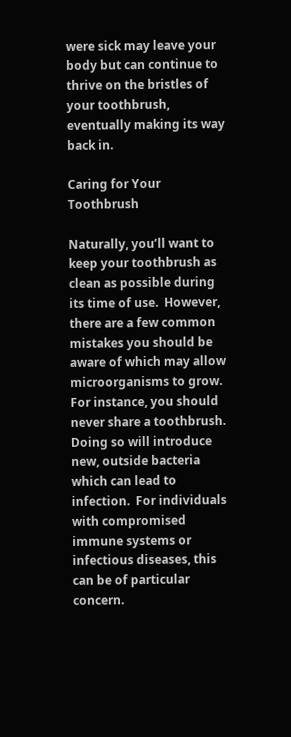were sick may leave your body but can continue to thrive on the bristles of your toothbrush, eventually making its way back in.

Caring for Your Toothbrush

Naturally, you’ll want to keep your toothbrush as clean as possible during its time of use.  However, there are a few common mistakes you should be aware of which may allow microorganisms to grow.  For instance, you should never share a toothbrush.  Doing so will introduce new, outside bacteria which can lead to infection.  For individuals with compromised immune systems or infectious diseases, this can be of particular concern.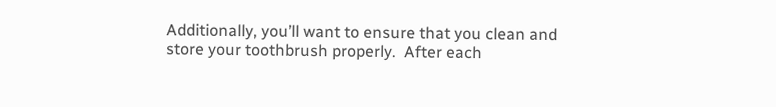Additionally, you’ll want to ensure that you clean and store your toothbrush properly.  After each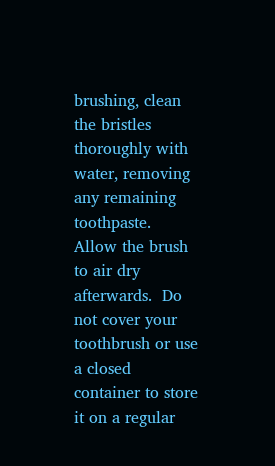brushing, clean the bristles thoroughly with water, removing any remaining toothpaste.  Allow the brush to air dry afterwards.  Do not cover your toothbrush or use a closed container to store it on a regular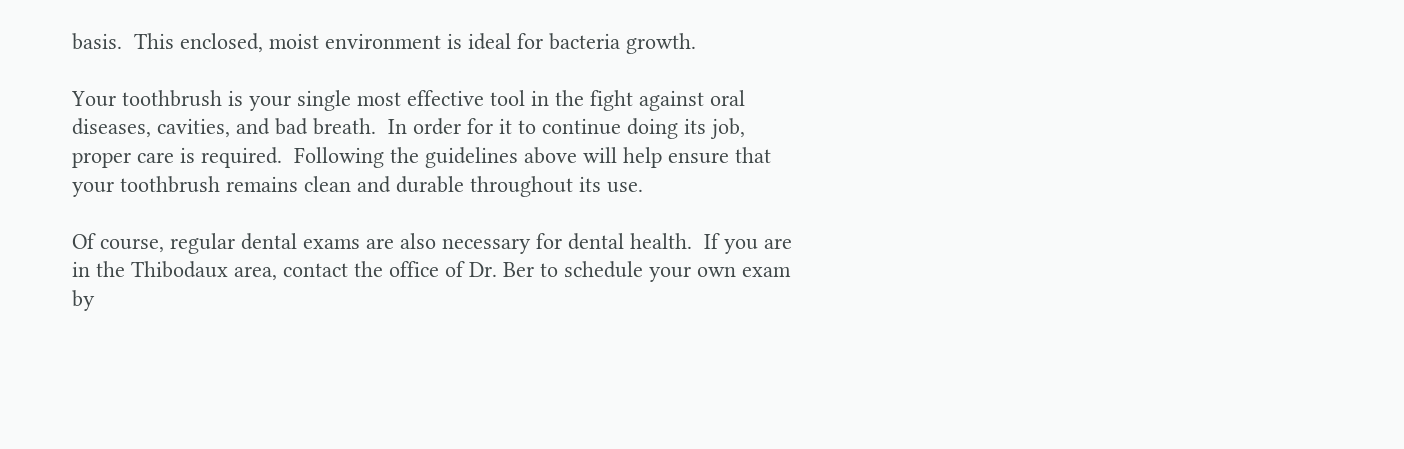basis.  This enclosed, moist environment is ideal for bacteria growth.

Your toothbrush is your single most effective tool in the fight against oral diseases, cavities, and bad breath.  In order for it to continue doing its job, proper care is required.  Following the guidelines above will help ensure that your toothbrush remains clean and durable throughout its use.

Of course, regular dental exams are also necessary for dental health.  If you are in the Thibodaux area, contact the office of Dr. Ber to schedule your own exam by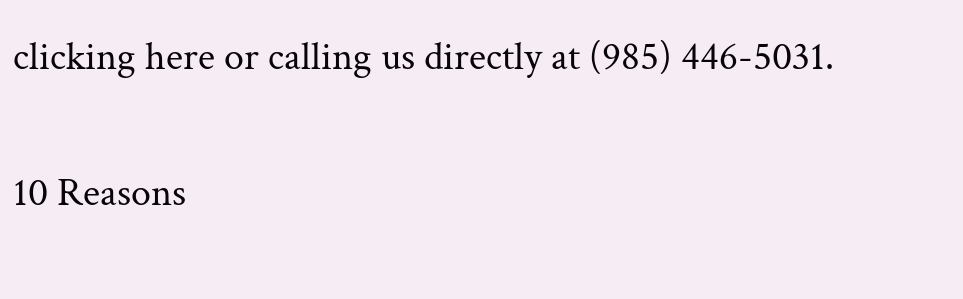clicking here or calling us directly at (985) 446-5031.

10 Reasons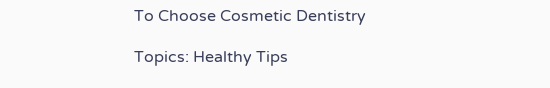To Choose Cosmetic Dentistry

Topics: Healthy Tips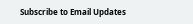Subscribe to Email Updates